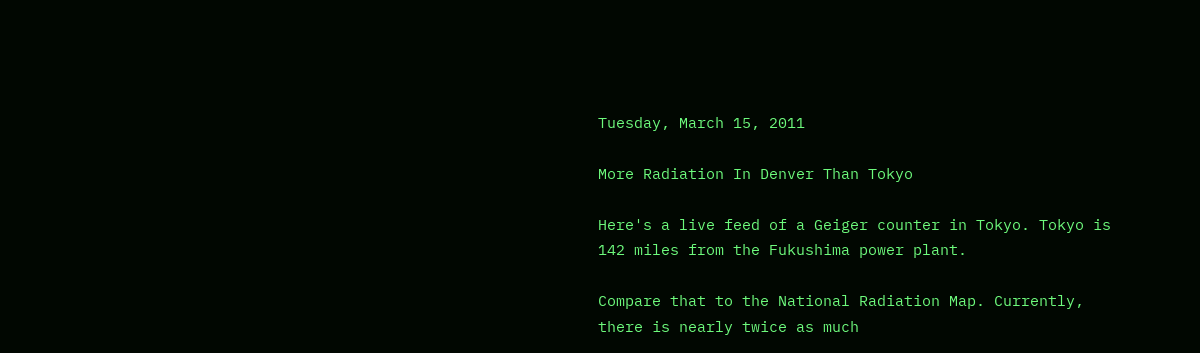Tuesday, March 15, 2011

More Radiation In Denver Than Tokyo

Here's a live feed of a Geiger counter in Tokyo. Tokyo is 142 miles from the Fukushima power plant.

Compare that to the National Radiation Map. Currently, there is nearly twice as much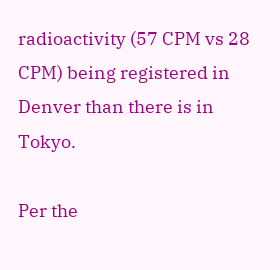radioactivity (57 CPM vs 28 CPM) being registered in Denver than there is in Tokyo.

Per the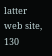latter web site, 130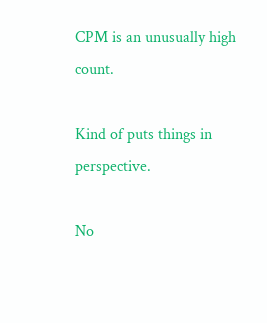CPM is an unusually high count.

Kind of puts things in perspective.

No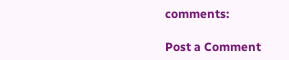comments:

Post a Comment